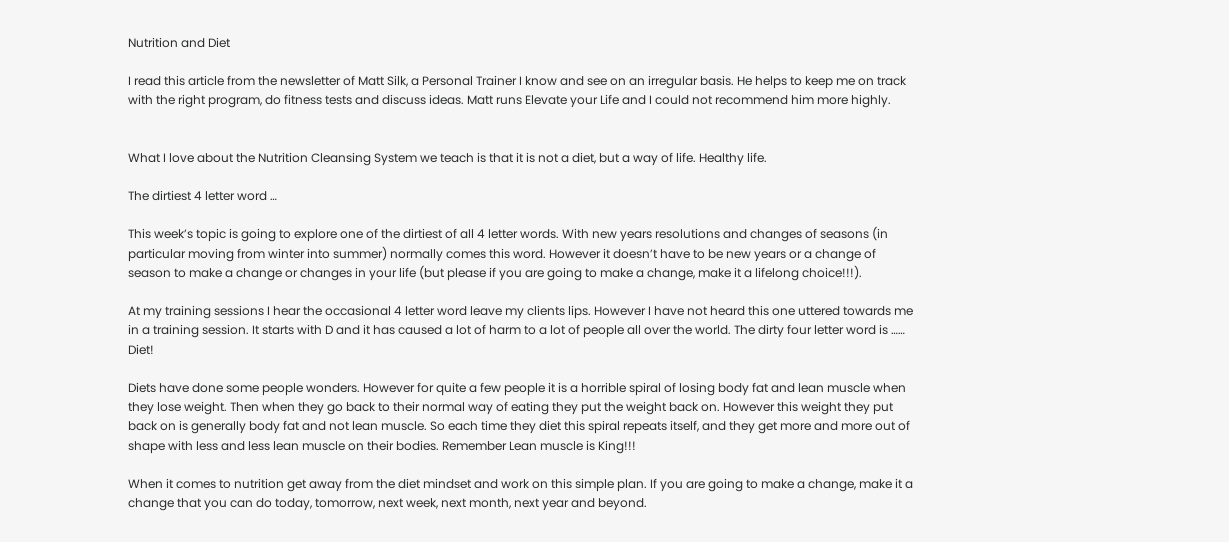Nutrition and Diet

I read this article from the newsletter of Matt Silk, a Personal Trainer I know and see on an irregular basis. He helps to keep me on track with the right program, do fitness tests and discuss ideas. Matt runs Elevate your Life and I could not recommend him more highly.


What I love about the Nutrition Cleansing System we teach is that it is not a diet, but a way of life. Healthy life.

The dirtiest 4 letter word …

This week’s topic is going to explore one of the dirtiest of all 4 letter words. With new years resolutions and changes of seasons (in particular moving from winter into summer) normally comes this word. However it doesn’t have to be new years or a change of season to make a change or changes in your life (but please if you are going to make a change, make it a lifelong choice!!!).

At my training sessions I hear the occasional 4 letter word leave my clients lips. However I have not heard this one uttered towards me in a training session. It starts with D and it has caused a lot of harm to a lot of people all over the world. The dirty four letter word is …… Diet!

Diets have done some people wonders. However for quite a few people it is a horrible spiral of losing body fat and lean muscle when they lose weight. Then when they go back to their normal way of eating they put the weight back on. However this weight they put back on is generally body fat and not lean muscle. So each time they diet this spiral repeats itself, and they get more and more out of shape with less and less lean muscle on their bodies. Remember Lean muscle is King!!!

When it comes to nutrition get away from the diet mindset and work on this simple plan. If you are going to make a change, make it a change that you can do today, tomorrow, next week, next month, next year and beyond.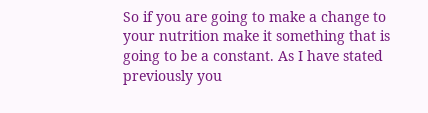So if you are going to make a change to your nutrition make it something that is going to be a constant. As I have stated previously you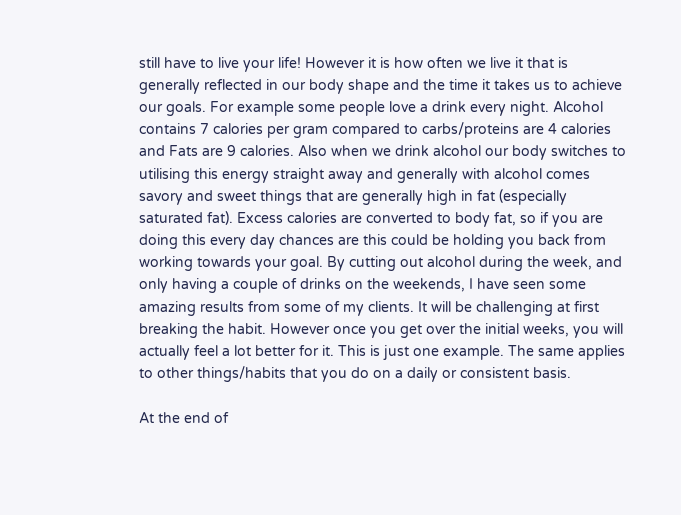still have to live your life! However it is how often we live it that is generally reflected in our body shape and the time it takes us to achieve our goals. For example some people love a drink every night. Alcohol contains 7 calories per gram compared to carbs/proteins are 4 calories and Fats are 9 calories. Also when we drink alcohol our body switches to utilising this energy straight away and generally with alcohol comes savory and sweet things that are generally high in fat (especially saturated fat). Excess calories are converted to body fat, so if you are doing this every day chances are this could be holding you back from working towards your goal. By cutting out alcohol during the week, and only having a couple of drinks on the weekends, I have seen some amazing results from some of my clients. It will be challenging at first breaking the habit. However once you get over the initial weeks, you will actually feel a lot better for it. This is just one example. The same applies to other things/habits that you do on a daily or consistent basis.

At the end of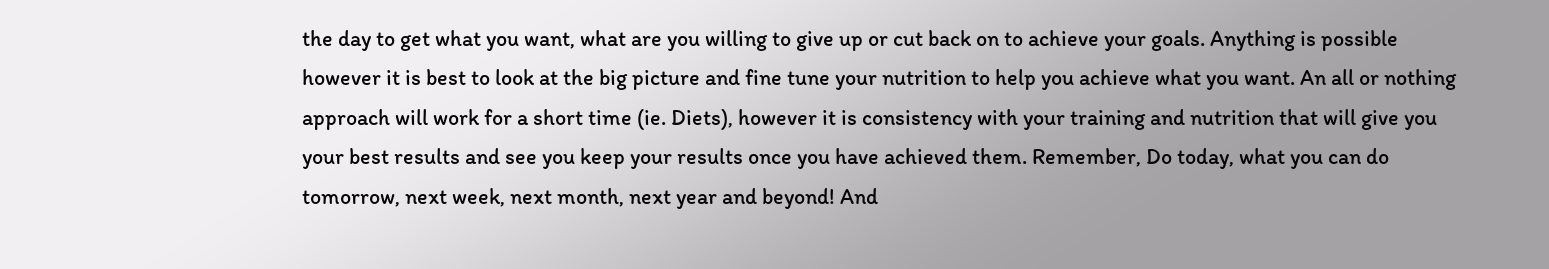the day to get what you want, what are you willing to give up or cut back on to achieve your goals. Anything is possible however it is best to look at the big picture and fine tune your nutrition to help you achieve what you want. An all or nothing approach will work for a short time (ie. Diets), however it is consistency with your training and nutrition that will give you your best results and see you keep your results once you have achieved them. Remember, Do today, what you can do tomorrow, next week, next month, next year and beyond! And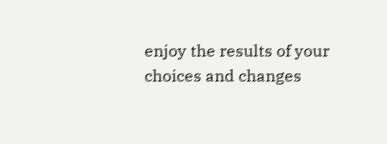enjoy the results of your choices and changes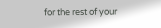for the rest of your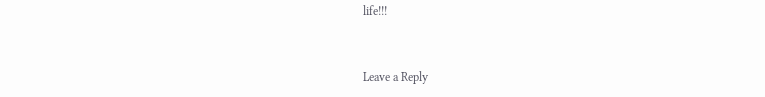life!!!


Leave a Reply